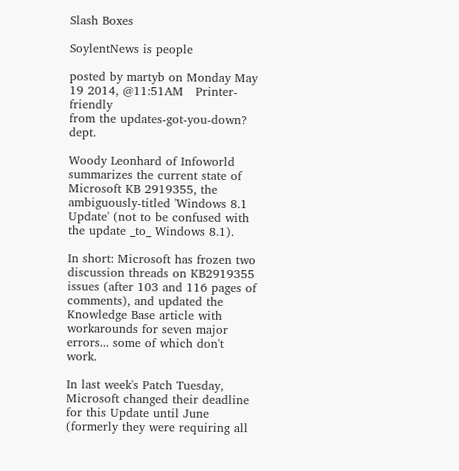Slash Boxes

SoylentNews is people

posted by martyb on Monday May 19 2014, @11:51AM   Printer-friendly
from the updates-got-you-down? dept.

Woody Leonhard of Infoworld summarizes the current state of Microsoft KB 2919355, the ambiguously-titled 'Windows 8.1 Update' (not to be confused with the update _to_ Windows 8.1).

In short: Microsoft has frozen two discussion threads on KB2919355 issues (after 103 and 116 pages of comments), and updated the Knowledge Base article with workarounds for seven major errors... some of which don't work.

In last week's Patch Tuesday, Microsoft changed their deadline for this Update until June (formerly they were requiring all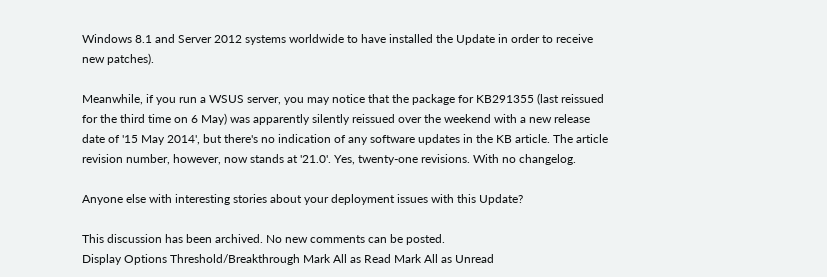Windows 8.1 and Server 2012 systems worldwide to have installed the Update in order to receive new patches).

Meanwhile, if you run a WSUS server, you may notice that the package for KB291355 (last reissued for the third time on 6 May) was apparently silently reissued over the weekend with a new release date of '15 May 2014', but there's no indication of any software updates in the KB article. The article revision number, however, now stands at '21.0'. Yes, twenty-one revisions. With no changelog.

Anyone else with interesting stories about your deployment issues with this Update?

This discussion has been archived. No new comments can be posted.
Display Options Threshold/Breakthrough Mark All as Read Mark All as Unread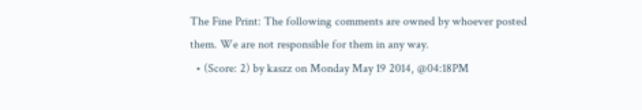The Fine Print: The following comments are owned by whoever posted them. We are not responsible for them in any way.
  • (Score: 2) by kaszz on Monday May 19 2014, @04:18PM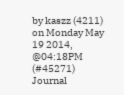by kaszz (4211) on Monday May 19 2014, @04:18PM (#45271) Journal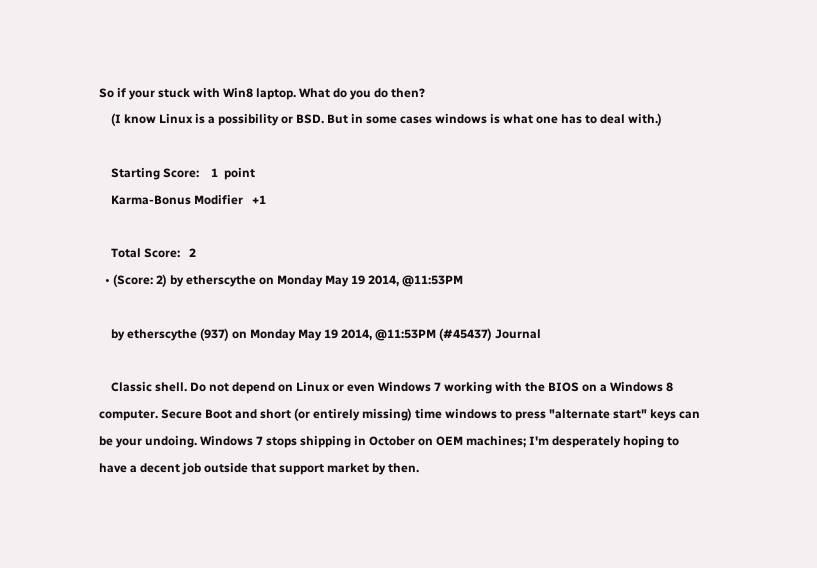So if your stuck with Win8 laptop. What do you do then?
    (I know Linux is a possibility or BSD. But in some cases windows is what one has to deal with.)

    Starting Score:    1  point
    Karma-Bonus Modifier   +1

    Total Score:   2
  • (Score: 2) by etherscythe on Monday May 19 2014, @11:53PM

    by etherscythe (937) on Monday May 19 2014, @11:53PM (#45437) Journal

    Classic shell. Do not depend on Linux or even Windows 7 working with the BIOS on a Windows 8 computer. Secure Boot and short (or entirely missing) time windows to press "alternate start" keys can be your undoing. Windows 7 stops shipping in October on OEM machines; I'm desperately hoping to have a decent job outside that support market by then.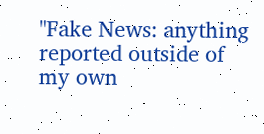"Fake News: anything reported outside of my own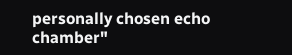personally chosen echo chamber"